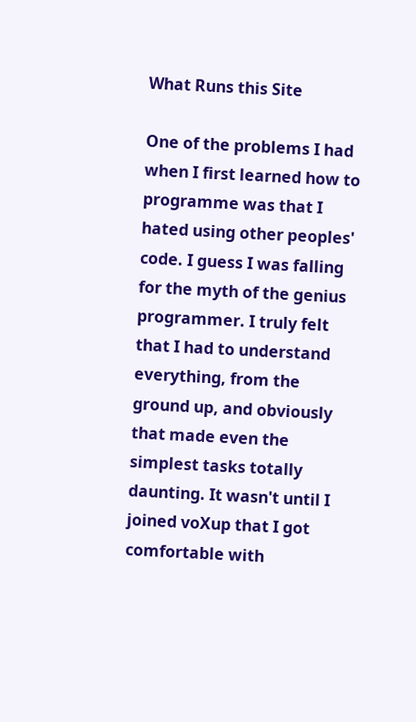What Runs this Site

One of the problems I had when I first learned how to programme was that I hated using other peoples' code. I guess I was falling for the myth of the genius programmer. I truly felt that I had to understand everything, from the ground up, and obviously that made even the simplest tasks totally daunting. It wasn't until I joined voXup that I got comfortable with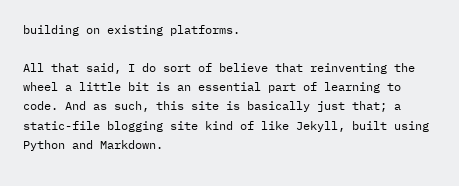building on existing platforms.

All that said, I do sort of believe that reinventing the wheel a little bit is an essential part of learning to code. And as such, this site is basically just that; a static-file blogging site kind of like Jekyll, built using Python and Markdown.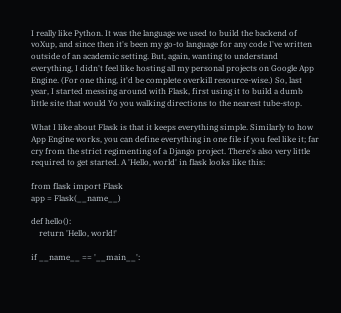I really like Python. It was the language we used to build the backend of voXup, and since then it's been my go-to language for any code I've written outside of an academic setting. But, again, wanting to understand everything, I didn't feel like hosting all my personal projects on Google App Engine. (For one thing, it'd be complete overkill resource-wise.) So, last year, I started messing around with Flask, first using it to build a dumb little site that would Yo you walking directions to the nearest tube-stop.

What I like about Flask is that it keeps everything simple. Similarly to how App Engine works, you can define everything in one file if you feel like it; far cry from the strict regimenting of a Django project. There's also very little required to get started. A 'Hello, world' in flask looks like this:

from flask import Flask
app = Flask(__name__)

def hello():
    return 'Hello, world!'

if __name__ == '__main__':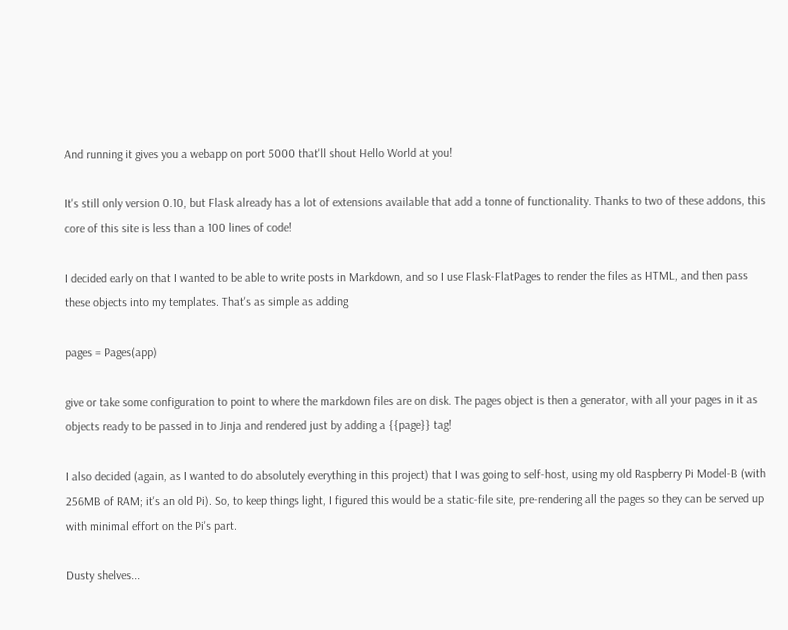And running it gives you a webapp on port 5000 that'll shout Hello World at you!

It's still only version 0.10, but Flask already has a lot of extensions available that add a tonne of functionality. Thanks to two of these addons, this core of this site is less than a 100 lines of code!

I decided early on that I wanted to be able to write posts in Markdown, and so I use Flask-FlatPages to render the files as HTML, and then pass these objects into my templates. That's as simple as adding

pages = Pages(app)

give or take some configuration to point to where the markdown files are on disk. The pages object is then a generator, with all your pages in it as objects ready to be passed in to Jinja and rendered just by adding a {{page}} tag!

I also decided (again, as I wanted to do absolutely everything in this project) that I was going to self-host, using my old Raspberry Pi Model-B (with 256MB of RAM; it's an old Pi). So, to keep things light, I figured this would be a static-file site, pre-rendering all the pages so they can be served up with minimal effort on the Pi's part.

Dusty shelves...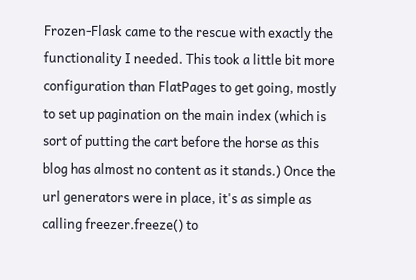Frozen-Flask came to the rescue with exactly the functionality I needed. This took a little bit more configuration than FlatPages to get going, mostly to set up pagination on the main index (which is sort of putting the cart before the horse as this blog has almost no content as it stands.) Once the url generators were in place, it's as simple as calling freezer.freeze() to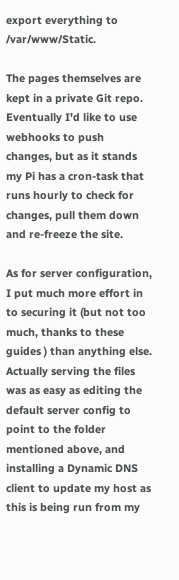export everything to /var/www/Static.

The pages themselves are kept in a private Git repo. Eventually I'd like to use webhooks to push changes, but as it stands my Pi has a cron-task that runs hourly to check for changes, pull them down and re-freeze the site.

As for server configuration, I put much more effort in to securing it (but not too much, thanks to these guides ) than anything else. Actually serving the files was as easy as editing the default server config to point to the folder mentioned above, and installing a Dynamic DNS client to update my host as this is being run from my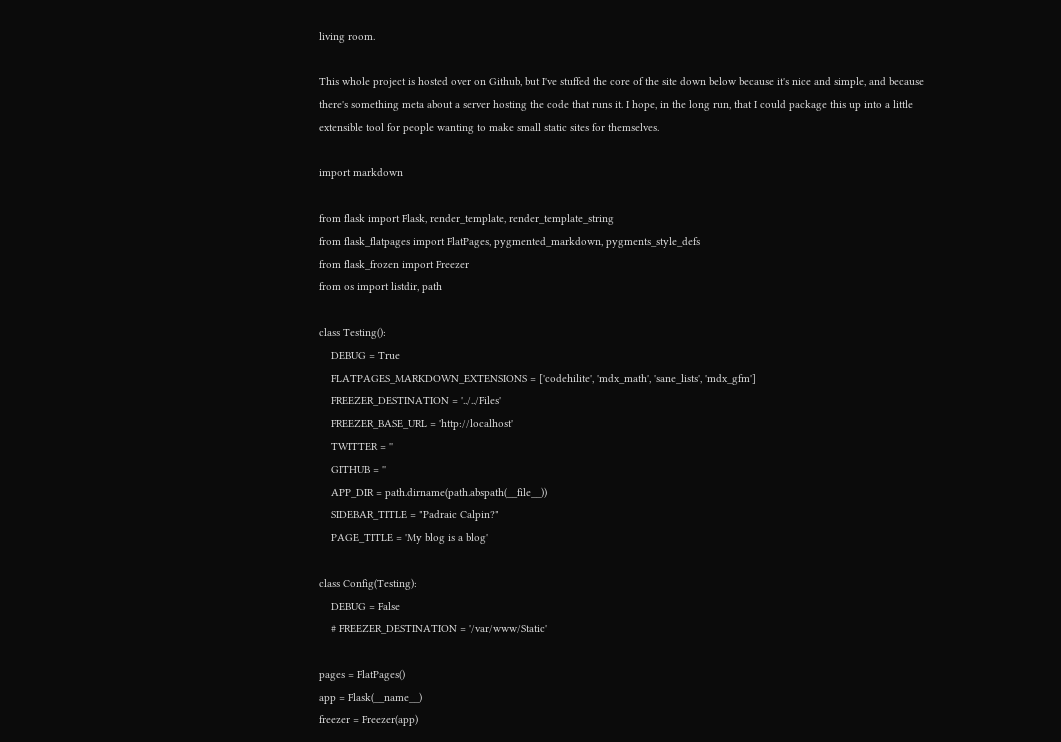living room.

This whole project is hosted over on Github, but I've stuffed the core of the site down below because it's nice and simple, and because there's something meta about a server hosting the code that runs it. I hope, in the long run, that I could package this up into a little extensible tool for people wanting to make small static sites for themselves.

import markdown

from flask import Flask, render_template, render_template_string
from flask_flatpages import FlatPages, pygmented_markdown, pygments_style_defs
from flask_frozen import Freezer
from os import listdir, path

class Testing():
    DEBUG = True
    FLATPAGES_MARKDOWN_EXTENSIONS = ['codehilite', 'mdx_math', 'sane_lists', 'mdx_gfm']
    FREEZER_DESTINATION = '../../Files'
    FREEZER_BASE_URL = 'http://localhost'
    TWITTER = ''
    GITHUB = ''
    APP_DIR = path.dirname(path.abspath(__file__))
    SIDEBAR_TITLE = "Padraic Calpin?"
    PAGE_TITLE = 'My blog is a blog'

class Config(Testing):
    DEBUG = False
    # FREEZER_DESTINATION = '/var/www/Static'

pages = FlatPages()
app = Flask(__name__)
freezer = Freezer(app)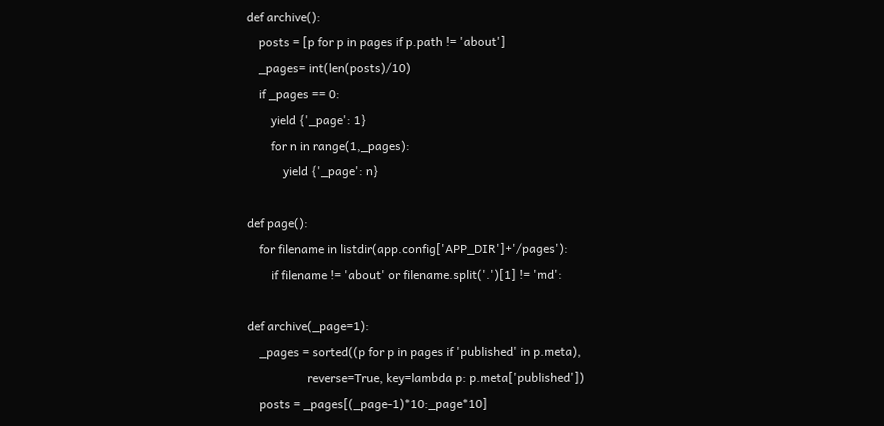def archive():
    posts = [p for p in pages if p.path != 'about']
    _pages= int(len(posts)/10)
    if _pages == 0:
        yield {'_page': 1}
        for n in range(1,_pages):
            yield {'_page': n}

def page():
    for filename in listdir(app.config['APP_DIR']+'/pages'):
        if filename != 'about' or filename.split('.')[1] != 'md':

def archive(_page=1):
    _pages = sorted((p for p in pages if 'published' in p.meta),
                    reverse=True, key=lambda p: p.meta['published'])
    posts = _pages[(_page-1)*10:_page*10]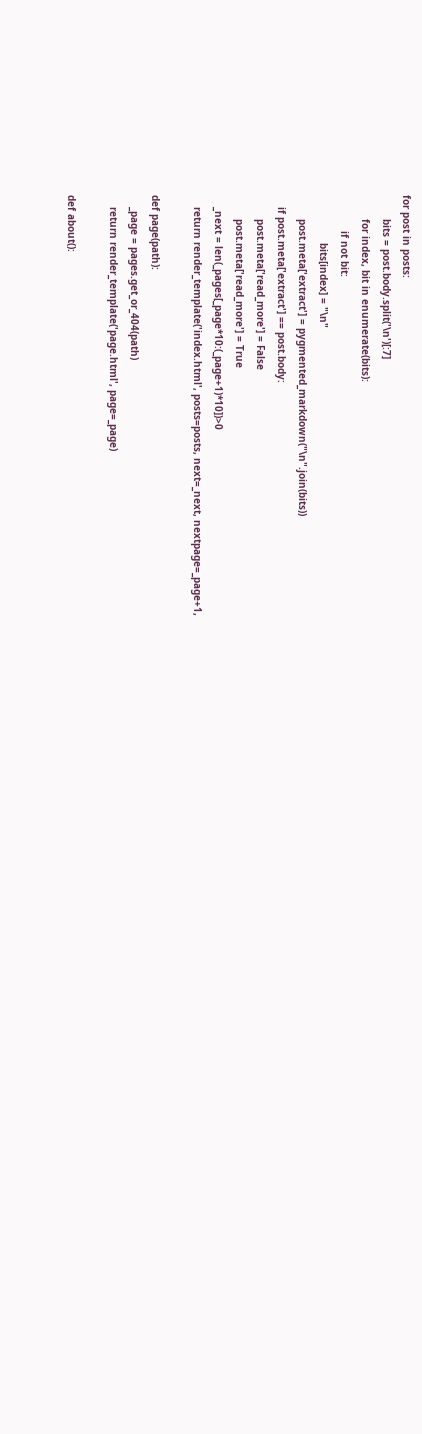for post in posts:
        bits = post.body.split('\n')[:7]
        for index, bit in enumerate(bits):
            if not bit:
                bits[index] = "\n"
        post.meta['extract'] = pygmented_markdown("\n".join(bits))
    if post.meta['extract'] == post.body:
        post.meta['read_more'] = False
        post.meta['read_more'] = True
    _next = len(_pages[_page*10:(_page+1)*10])>0
    return render_template('index.html', posts=posts, next=_next, nextpage=_page+1,

def page(path):
    _page = pages.get_or_404(path)
    return render_template('page.html', page=_page)

def about():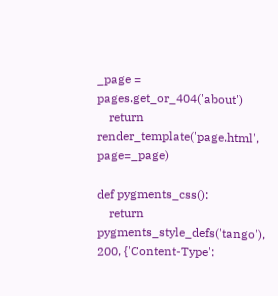_page = pages.get_or_404('about')
    return render_template('page.html', page=_page)

def pygments_css():
    return pygments_style_defs('tango'), 200, {'Content-Type':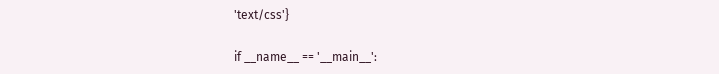'text/css'}

if __name__ == '__main__':